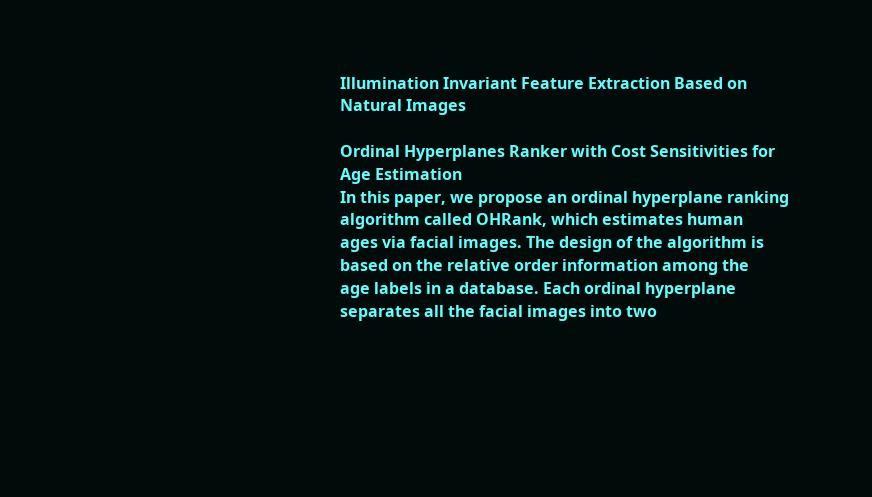Illumination Invariant Feature Extraction Based on Natural Images

Ordinal Hyperplanes Ranker with Cost Sensitivities for Age Estimation
In this paper, we propose an ordinal hyperplane ranking algorithm called OHRank, which estimates human
ages via facial images. The design of the algorithm is based on the relative order information among the
age labels in a database. Each ordinal hyperplane separates all the facial images into two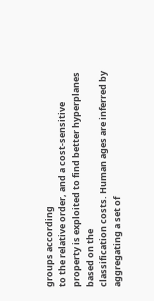groups according
to the relative order, and a cost-sensitive property is exploited to find better hyperplanes based on the
classification costs. Human ages are inferred by aggregating a set of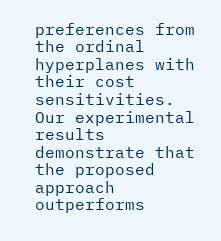preferences from the ordinal
hyperplanes with their cost sensitivities. Our experimental results demonstrate that the proposed approach
outperforms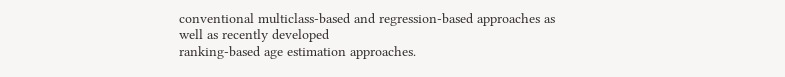conventional multiclass-based and regression-based approaches as well as recently developed
ranking-based age estimation approaches.